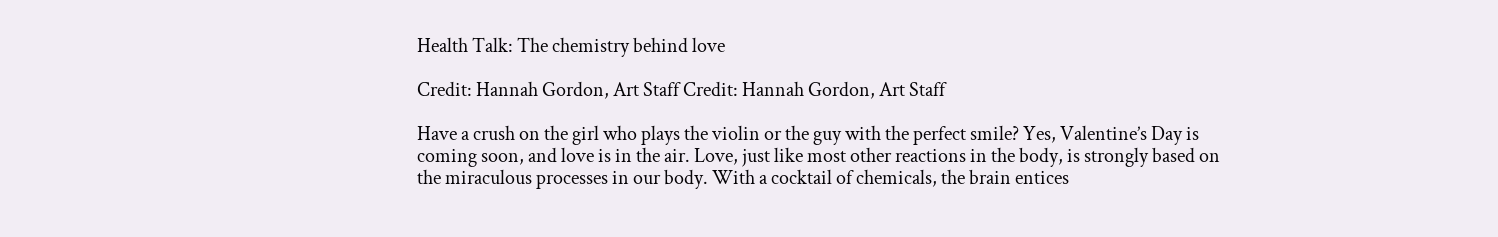Health Talk: The chemistry behind love

Credit: Hannah Gordon, Art Staff Credit: Hannah Gordon, Art Staff

Have a crush on the girl who plays the violin or the guy with the perfect smile? Yes, Valentine’s Day is coming soon, and love is in the air. Love, just like most other reactions in the body, is strongly based on the miraculous processes in our body. With a cocktail of chemicals, the brain entices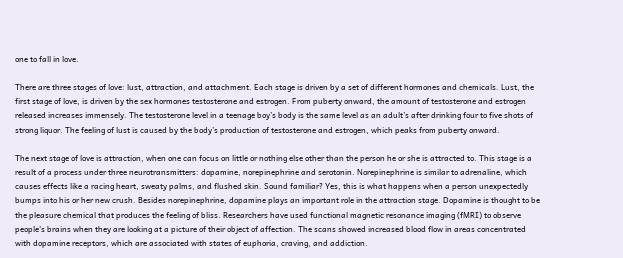one to fall in love.

There are three stages of love: lust, attraction, and attachment. Each stage is driven by a set of different hormones and chemicals. Lust, the first stage of love, is driven by the sex hormones testosterone and estrogen. From puberty onward, the amount of testosterone and estrogen released increases immensely. The testosterone level in a teenage boy’s body is the same level as an adult’s after drinking four to five shots of strong liquor. The feeling of lust is caused by the body’s production of testosterone and estrogen, which peaks from puberty onward.

The next stage of love is attraction, when one can focus on little or nothing else other than the person he or she is attracted to. This stage is a result of a process under three neurotransmitters: dopamine, norepinephrine and serotonin. Norepinephrine is similar to adrenaline, which causes effects like a racing heart, sweaty palms, and flushed skin. Sound familiar? Yes, this is what happens when a person unexpectedly bumps into his or her new crush. Besides norepinephrine, dopamine plays an important role in the attraction stage. Dopamine is thought to be the pleasure chemical that produces the feeling of bliss. Researchers have used functional magnetic resonance imaging (fMRI) to observe people’s brains when they are looking at a picture of their object of affection. The scans showed increased blood flow in areas concentrated with dopamine receptors, which are associated with states of euphoria, craving, and addiction.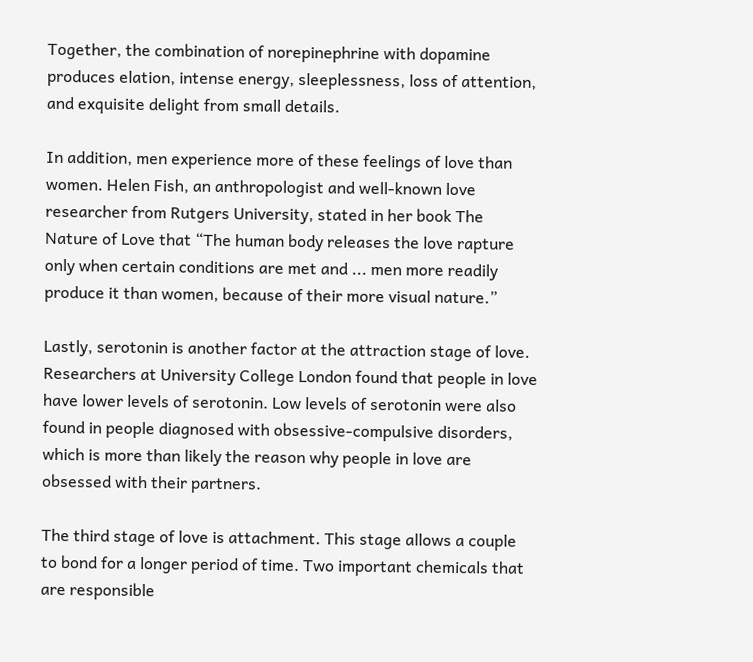Together, the combination of norepinephrine with dopamine produces elation, intense energy, sleeplessness, loss of attention, and exquisite delight from small details.

In addition, men experience more of these feelings of love than women. Helen Fish, an anthropologist and well-known love researcher from Rutgers University, stated in her book The Nature of Love that “The human body releases the love rapture only when certain conditions are met and ... men more readily produce it than women, because of their more visual nature.”

Lastly, serotonin is another factor at the attraction stage of love. Researchers at University College London found that people in love have lower levels of serotonin. Low levels of serotonin were also found in people diagnosed with obsessive-compulsive disorders, which is more than likely the reason why people in love are obsessed with their partners.

The third stage of love is attachment. This stage allows a couple to bond for a longer period of time. Two important chemicals that are responsible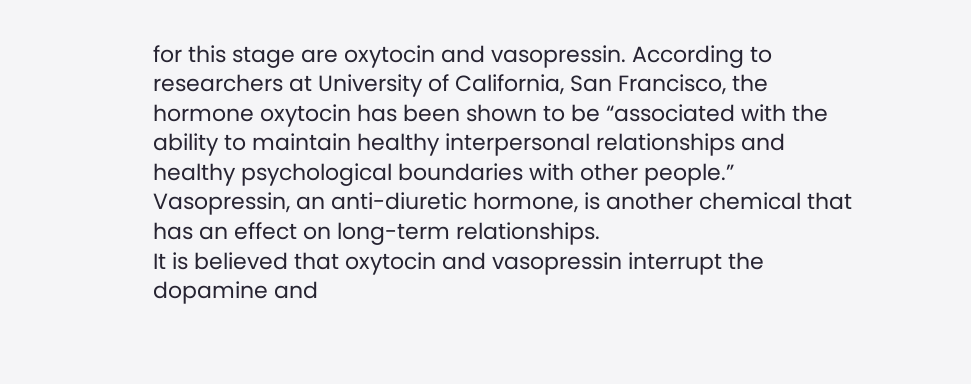for this stage are oxytocin and vasopressin. According to researchers at University of California, San Francisco, the hormone oxytocin has been shown to be “associated with the ability to maintain healthy interpersonal relationships and healthy psychological boundaries with other people.” Vasopressin, an anti-diuretic hormone, is another chemical that has an effect on long-term relationships.
It is believed that oxytocin and vasopressin interrupt the dopamine and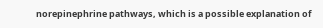norepinephrine pathways, which is a possible explanation of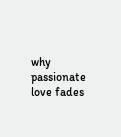why passionate love fades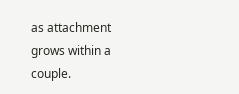as attachment grows within a couple.